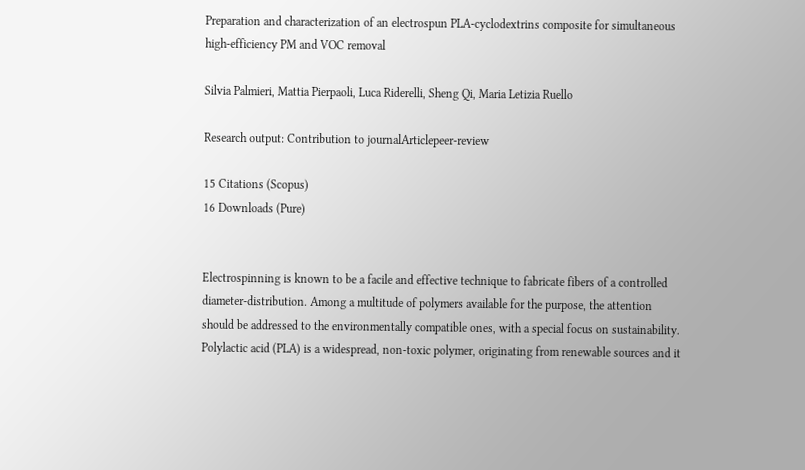Preparation and characterization of an electrospun PLA-cyclodextrins composite for simultaneous high-efficiency PM and VOC removal

Silvia Palmieri, Mattia Pierpaoli, Luca Riderelli, Sheng Qi, Maria Letizia Ruello

Research output: Contribution to journalArticlepeer-review

15 Citations (Scopus)
16 Downloads (Pure)


Electrospinning is known to be a facile and effective technique to fabricate fibers of a controlled diameter-distribution. Among a multitude of polymers available for the purpose, the attention should be addressed to the environmentally compatible ones, with a special focus on sustainability. Polylactic acid (PLA) is a widespread, non-toxic polymer, originating from renewable sources and it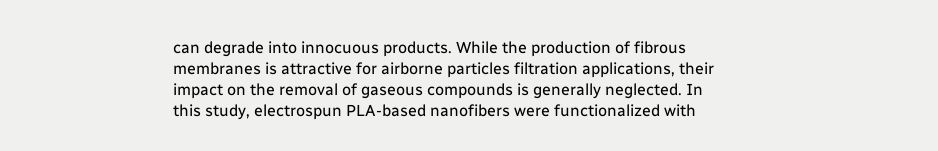can degrade into innocuous products. While the production of fibrous membranes is attractive for airborne particles filtration applications, their impact on the removal of gaseous compounds is generally neglected. In this study, electrospun PLA-based nanofibers were functionalized with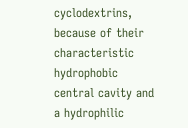cyclodextrins, because of their characteristic hydrophobic central cavity and a hydrophilic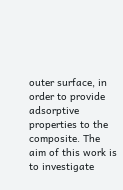outer surface, in order to provide adsorptive properties to the composite. The aim of this work is to investigate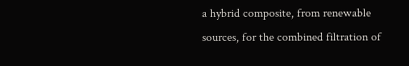a hybrid composite, from renewable sources, for the combined filtration of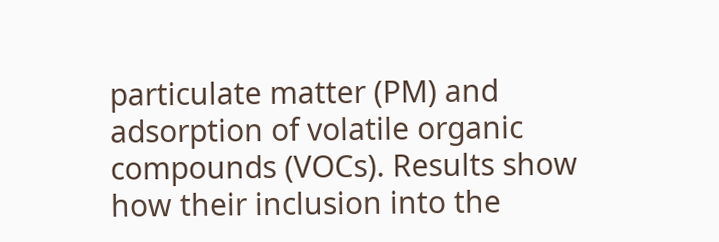particulate matter (PM) and adsorption of volatile organic compounds (VOCs). Results show how their inclusion into the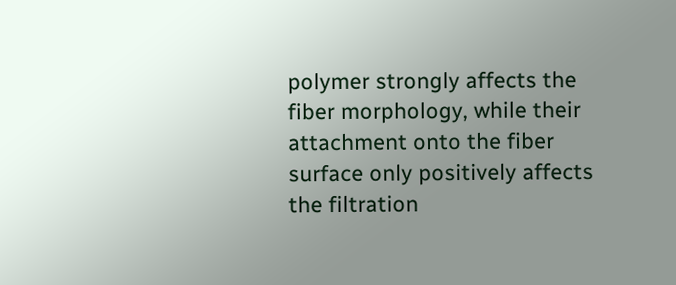polymer strongly affects the fiber morphology, while their attachment onto the fiber surface only positively affects the filtration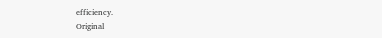efficiency.
Original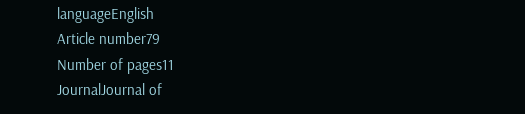languageEnglish
Article number79
Number of pages11
JournalJournal of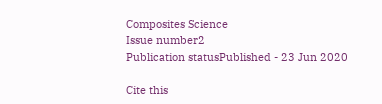Composites Science
Issue number2
Publication statusPublished - 23 Jun 2020

Cite this